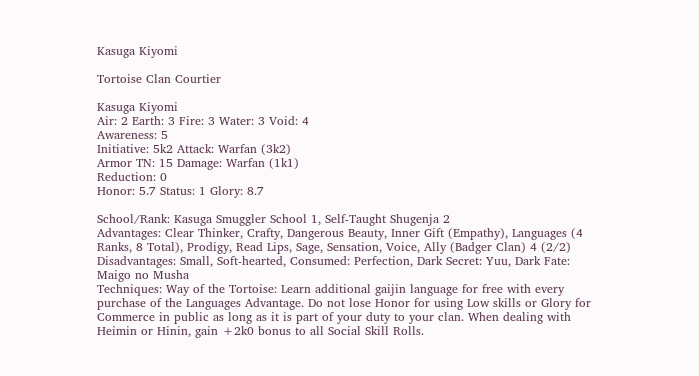Kasuga Kiyomi

Tortoise Clan Courtier

Kasuga Kiyomi
Air: 2 Earth: 3 Fire: 3 Water: 3 Void: 4
Awareness: 5
Initiative: 5k2 Attack: Warfan (3k2)
Armor TN: 15 Damage: Warfan (1k1)
Reduction: 0
Honor: 5.7 Status: 1 Glory: 8.7

School/Rank: Kasuga Smuggler School 1, Self-Taught Shugenja 2
Advantages: Clear Thinker, Crafty, Dangerous Beauty, Inner Gift (Empathy), Languages (4 Ranks, 8 Total), Prodigy, Read Lips, Sage, Sensation, Voice, Ally (Badger Clan) 4 (2/2)
Disadvantages: Small, Soft-hearted, Consumed: Perfection, Dark Secret: Yuu, Dark Fate: Maigo no Musha
Techniques: Way of the Tortoise: Learn additional gaijin language for free with every purchase of the Languages Advantage. Do not lose Honor for using Low skills or Glory for Commerce in public as long as it is part of your duty to your clan. When dealing with Heimin or Hinin, gain +2k0 bonus to all Social Skill Rolls.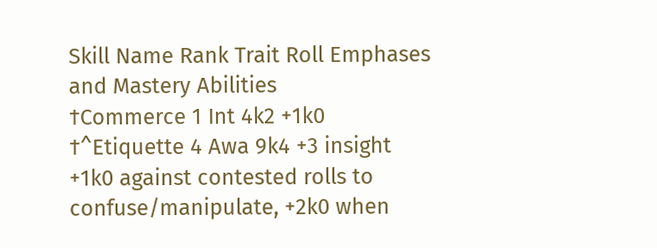Skill Name Rank Trait Roll Emphases and Mastery Abilities
†Commerce 1 Int 4k2 +1k0
†^Etiquette 4 Awa 9k4 +3 insight +1k0 against contested rolls to confuse/manipulate, +2k0 when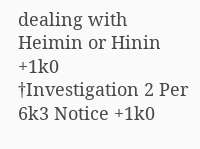dealing with Heimin or Hinin +1k0
†Investigation 2 Per 6k3 Notice +1k0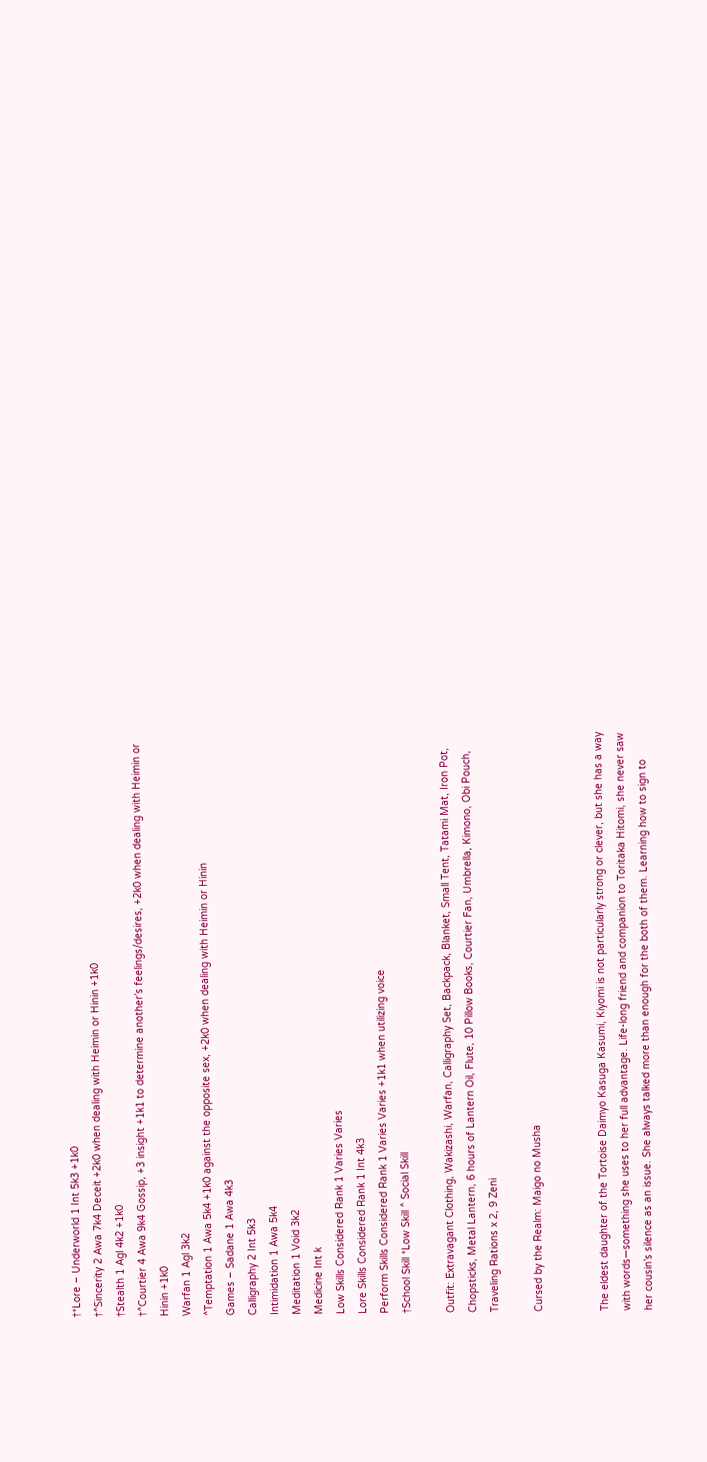†*Lore – Underworld 1 Int 5k3 +1k0
†^Sincerity 2 Awa 7k4 Deceit +2k0 when dealing with Heimin or Hinin +1k0
†Stealth 1 Agl 4k2 +1k0
†^Courtier 4 Awa 9k4 Gossip, +3 insight +1k1 to determine another’s feelings/desires, +2k0 when dealing with Heimin or Hinin +1k0
Warfan 1 Agl 3k2
^Temptation 1 Awa 5k4 +1k0 against the opposite sex, +2k0 when dealing with Heimin or Hinin
Games – Sadane 1 Awa 4k3
Calligraphy 2 Int 5k3
Intimidation 1 Awa 5k4
Meditation 1 Void 3k2
Medicine Int k
Low Skills Considered Rank 1 Varies Varies
Lore Skills Considered Rank 1 Int 4k3
Perform Skills Considered Rank 1 Varies Varies +1k1 when utilizing voice
†School Skill *Low Skill ^ Social Skill

Outfit: Extravagant Clothing, Wakizashi, Warfan, Calligraphy Set, Backpack, Blanket, Small Tent, Tatami Mat, Iron Pot, Chopsticks, Metal Lantern, 6 hours of Lantern Oil, Flute, 10 Pillow Books, Courtier Fan, Umbrella, Kimono, Obi Pouch, Traveling Rations x 2, 9 Zeni

Cursed by the Realm: Maigo no Musha


The eldest daughter of the Tortoise Daimyo Kasuga Kasumi, Kiyomi is not particularly strong or clever, but she has a way with words—something she uses to her full advantage. Life-long friend and companion to Toritaka Hitomi, she never saw her cousin’s silence as an issue. She always talked more than enough for the both of them. Learning how to sign to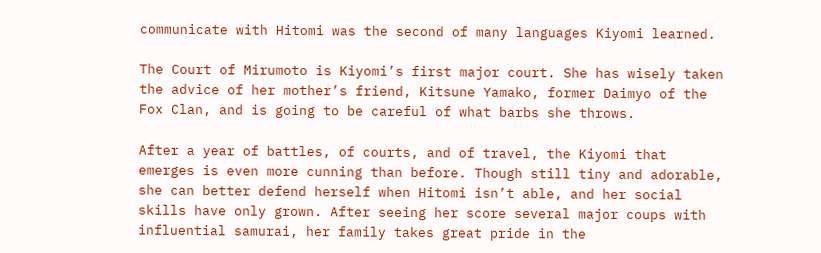communicate with Hitomi was the second of many languages Kiyomi learned.

The Court of Mirumoto is Kiyomi’s first major court. She has wisely taken the advice of her mother’s friend, Kitsune Yamako, former Daimyo of the Fox Clan, and is going to be careful of what barbs she throws.

After a year of battles, of courts, and of travel, the Kiyomi that emerges is even more cunning than before. Though still tiny and adorable, she can better defend herself when Hitomi isn’t able, and her social skills have only grown. After seeing her score several major coups with influential samurai, her family takes great pride in the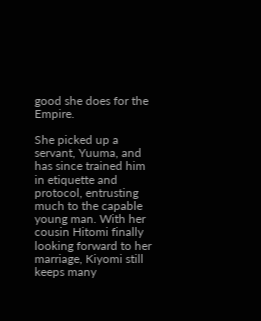good she does for the Empire.

She picked up a servant, Yuuma, and has since trained him in etiquette and protocol, entrusting much to the capable young man. With her cousin Hitomi finally looking forward to her marriage, Kiyomi still keeps many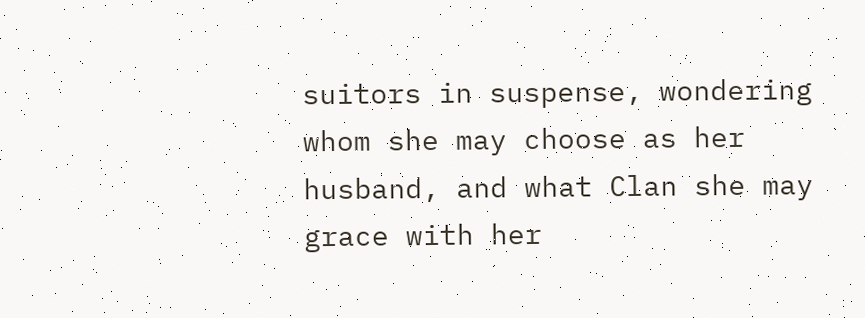suitors in suspense, wondering whom she may choose as her husband, and what Clan she may grace with her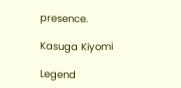presence.

Kasuga Kiyomi

Legend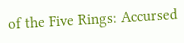of the Five Rings: Accursed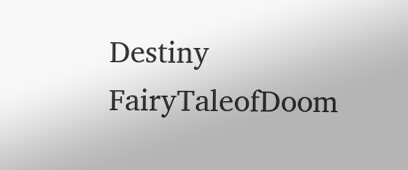Destiny FairyTaleofDoom